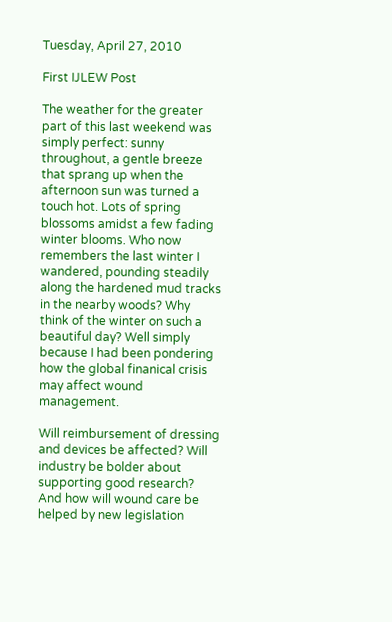Tuesday, April 27, 2010

First IJLEW Post

The weather for the greater part of this last weekend was simply perfect: sunny throughout, a gentle breeze that sprang up when the afternoon sun was turned a touch hot. Lots of spring blossoms amidst a few fading winter blooms. Who now remembers the last winter I wandered, pounding steadily along the hardened mud tracks in the nearby woods? Why think of the winter on such a beautiful day? Well simply because I had been pondering how the global finanical crisis may affect wound management.

Will reimbursement of dressing and devices be affected? Will industry be bolder about supporting good research? And how will wound care be helped by new legislation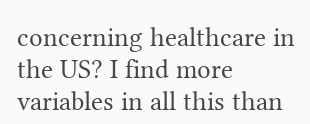concerning healthcare in the US? I find more variables in all this than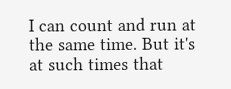I can count and run at the same time. But it's at such times that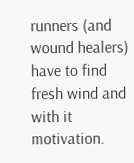runners (and wound healers) have to find fresh wind and with it motivation.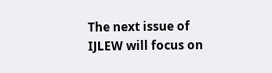The next issue of IJLEW will focus on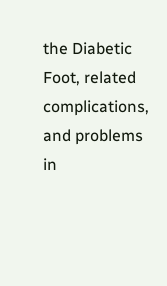the Diabetic Foot, related complications, and problems in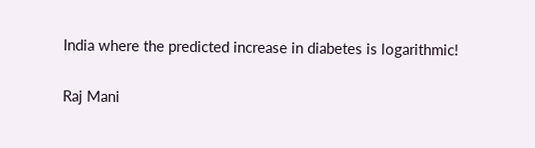India where the predicted increase in diabetes is logarithmic!

Raj Mani